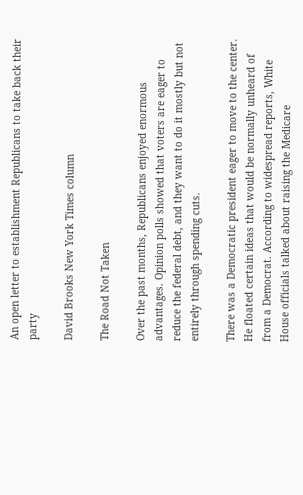An open letter to establishment Republicans to take back their party

David Brooks New York Times column

The Road Not Taken

Over the past months, Republicans enjoyed enormous advantages. Opinion polls showed that voters are eager to reduce the federal debt, and they want to do it mostly but not entirely through spending cuts.

There was a Democratic president eager to move to the center. He floated certain ideas that would be normally unheard of from a Democrat. According to widespread reports, White House officials talked about raising the Medicare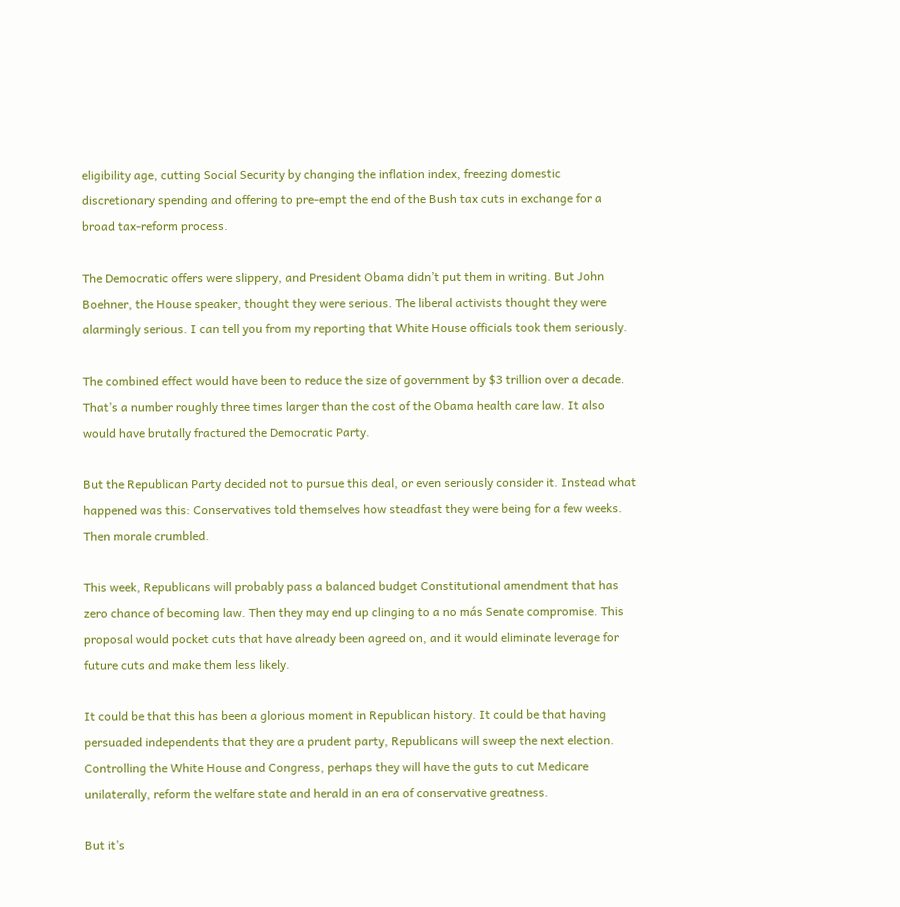eligibility age, cutting Social Security by changing the inflation index, freezing domestic discretionary spending and offering to pre-empt the end of the Bush tax cuts in exchange for a broad tax-reform process.

The Democratic offers were slippery, and President Obama didn’t put them in writing. But John Boehner, the House speaker, thought they were serious. The liberal activists thought they were alarmingly serious. I can tell you from my reporting that White House officials took them seriously.

The combined effect would have been to reduce the size of government by $3 trillion over a decade. That’s a number roughly three times larger than the cost of the Obama health care law. It also would have brutally fractured the Democratic Party.

But the Republican Party decided not to pursue this deal, or even seriously consider it. Instead what happened was this: Conservatives told themselves how steadfast they were being for a few weeks. Then morale crumbled.

This week, Republicans will probably pass a balanced budget Constitutional amendment that has zero chance of becoming law. Then they may end up clinging to a no más Senate compromise. This proposal would pocket cuts that have already been agreed on, and it would eliminate leverage for future cuts and make them less likely.

It could be that this has been a glorious moment in Republican history. It could be that having persuaded independents that they are a prudent party, Republicans will sweep the next election. Controlling the White House and Congress, perhaps they will have the guts to cut Medicare unilaterally, reform the welfare state and herald in an era of conservative greatness.

But it’s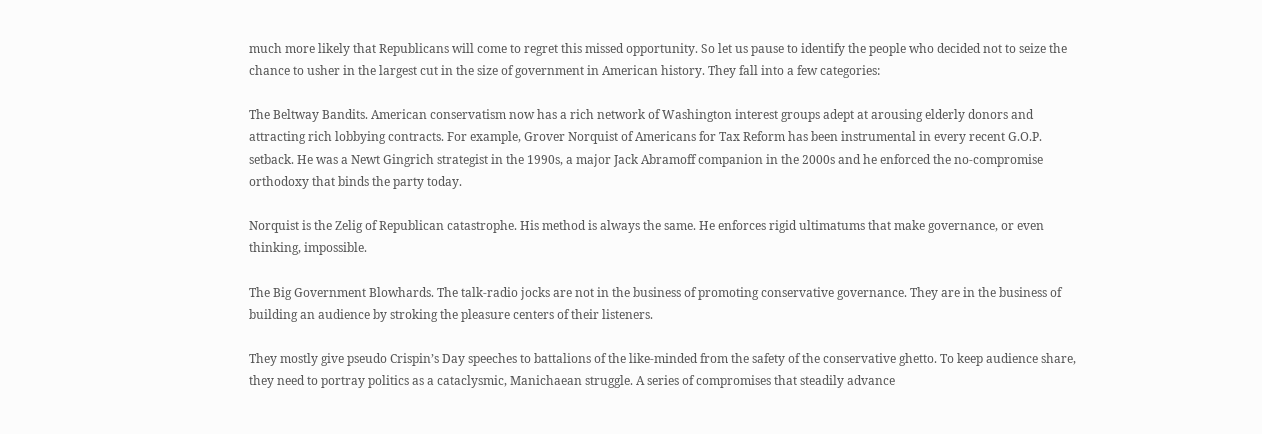much more likely that Republicans will come to regret this missed opportunity. So let us pause to identify the people who decided not to seize the chance to usher in the largest cut in the size of government in American history. They fall into a few categories:

The Beltway Bandits. American conservatism now has a rich network of Washington interest groups adept at arousing elderly donors and attracting rich lobbying contracts. For example, Grover Norquist of Americans for Tax Reform has been instrumental in every recent G.O.P. setback. He was a Newt Gingrich strategist in the 1990s, a major Jack Abramoff companion in the 2000s and he enforced the no-compromise orthodoxy that binds the party today.

Norquist is the Zelig of Republican catastrophe. His method is always the same. He enforces rigid ultimatums that make governance, or even thinking, impossible.

The Big Government Blowhards. The talk-radio jocks are not in the business of promoting conservative governance. They are in the business of building an audience by stroking the pleasure centers of their listeners.

They mostly give pseudo Crispin’s Day speeches to battalions of the like-minded from the safety of the conservative ghetto. To keep audience share, they need to portray politics as a cataclysmic, Manichaean struggle. A series of compromises that steadily advance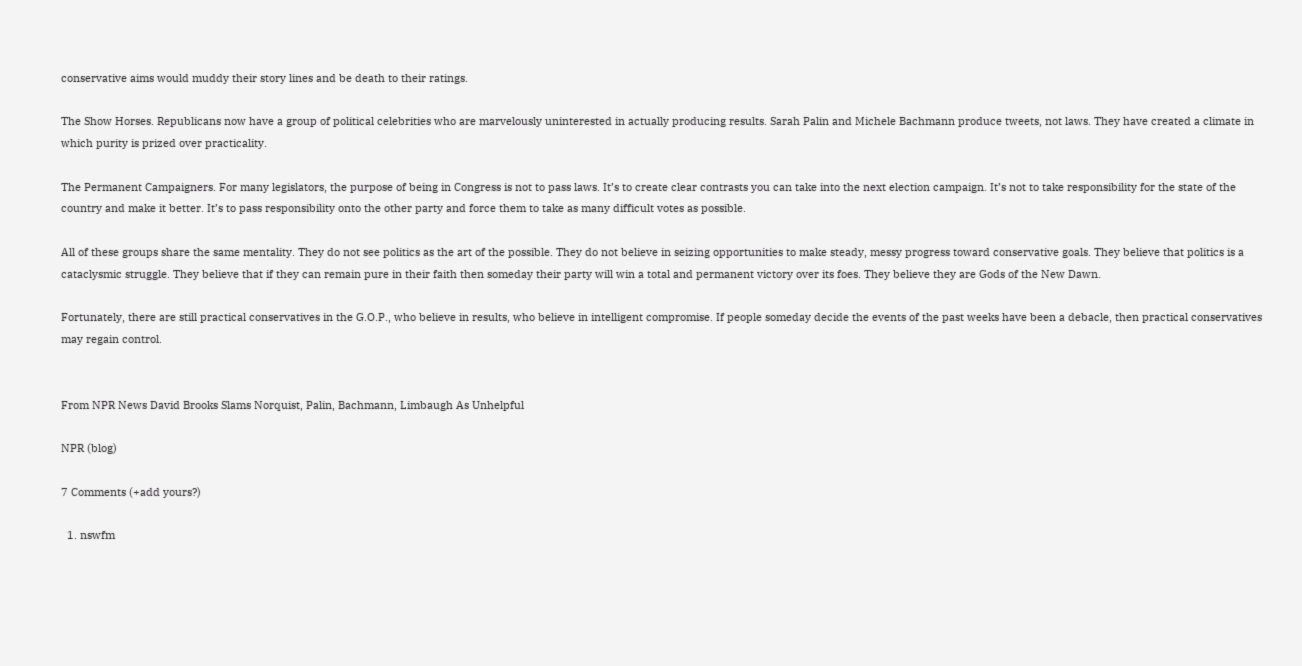conservative aims would muddy their story lines and be death to their ratings.

The Show Horses. Republicans now have a group of political celebrities who are marvelously uninterested in actually producing results. Sarah Palin and Michele Bachmann produce tweets, not laws. They have created a climate in which purity is prized over practicality.

The Permanent Campaigners. For many legislators, the purpose of being in Congress is not to pass laws. It’s to create clear contrasts you can take into the next election campaign. It’s not to take responsibility for the state of the country and make it better. It’s to pass responsibility onto the other party and force them to take as many difficult votes as possible.

All of these groups share the same mentality. They do not see politics as the art of the possible. They do not believe in seizing opportunities to make steady, messy progress toward conservative goals. They believe that politics is a cataclysmic struggle. They believe that if they can remain pure in their faith then someday their party will win a total and permanent victory over its foes. They believe they are Gods of the New Dawn.

Fortunately, there are still practical conservatives in the G.O.P., who believe in results, who believe in intelligent compromise. If people someday decide the events of the past weeks have been a debacle, then practical conservatives may regain control.


From NPR News David Brooks Slams Norquist, Palin, Bachmann, Limbaugh As Unhelpful

NPR (blog)

7 Comments (+add yours?)

  1. nswfm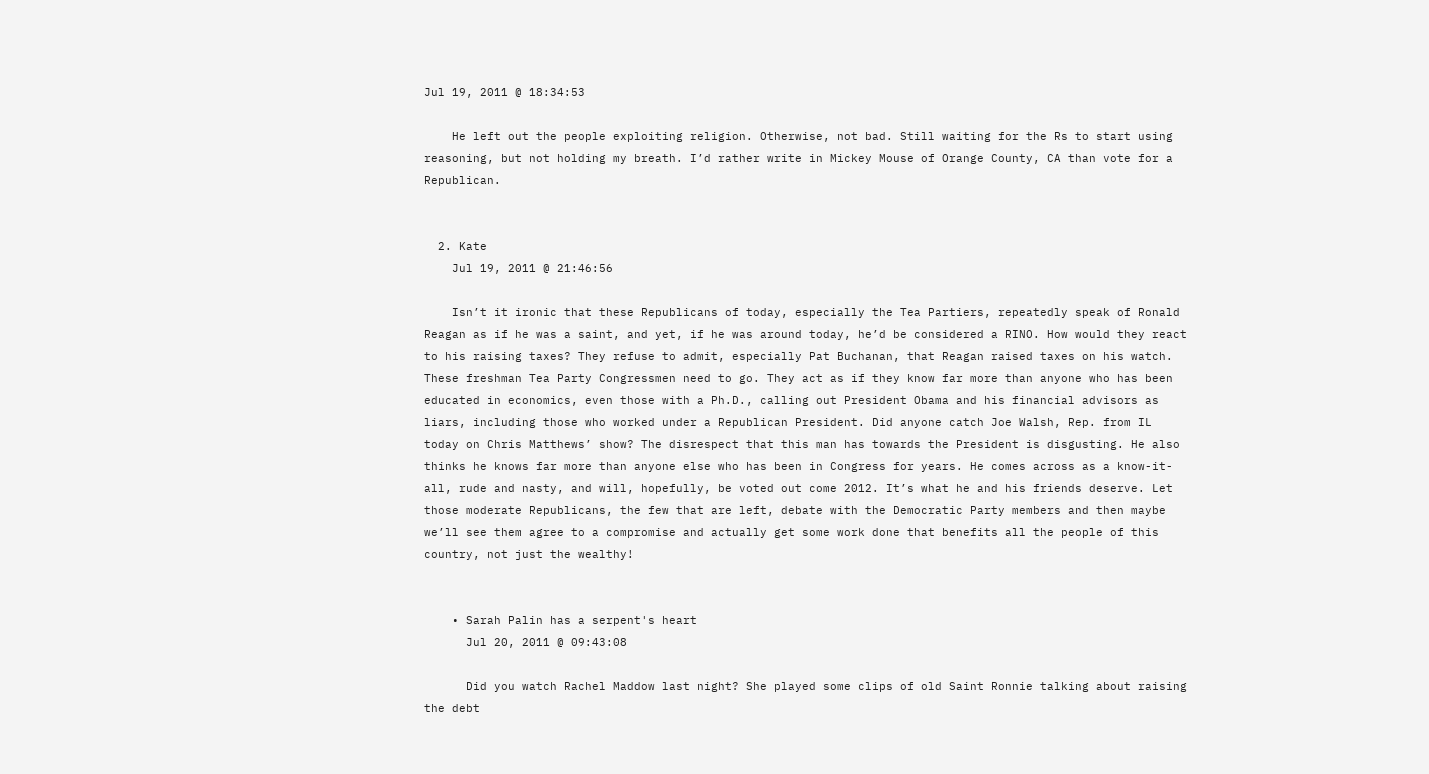Jul 19, 2011 @ 18:34:53

    He left out the people exploiting religion. Otherwise, not bad. Still waiting for the Rs to start using reasoning, but not holding my breath. I’d rather write in Mickey Mouse of Orange County, CA than vote for a Republican.


  2. Kate
    Jul 19, 2011 @ 21:46:56

    Isn’t it ironic that these Republicans of today, especially the Tea Partiers, repeatedly speak of Ronald Reagan as if he was a saint, and yet, if he was around today, he’d be considered a RINO. How would they react to his raising taxes? They refuse to admit, especially Pat Buchanan, that Reagan raised taxes on his watch. These freshman Tea Party Congressmen need to go. They act as if they know far more than anyone who has been educated in economics, even those with a Ph.D., calling out President Obama and his financial advisors as liars, including those who worked under a Republican President. Did anyone catch Joe Walsh, Rep. from IL today on Chris Matthews’ show? The disrespect that this man has towards the President is disgusting. He also thinks he knows far more than anyone else who has been in Congress for years. He comes across as a know-it-all, rude and nasty, and will, hopefully, be voted out come 2012. It’s what he and his friends deserve. Let those moderate Republicans, the few that are left, debate with the Democratic Party members and then maybe we’ll see them agree to a compromise and actually get some work done that benefits all the people of this country, not just the wealthy!


    • Sarah Palin has a serpent's heart
      Jul 20, 2011 @ 09:43:08

      Did you watch Rachel Maddow last night? She played some clips of old Saint Ronnie talking about raising the debt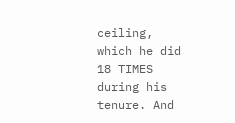ceiling, which he did 18 TIMES during his tenure. And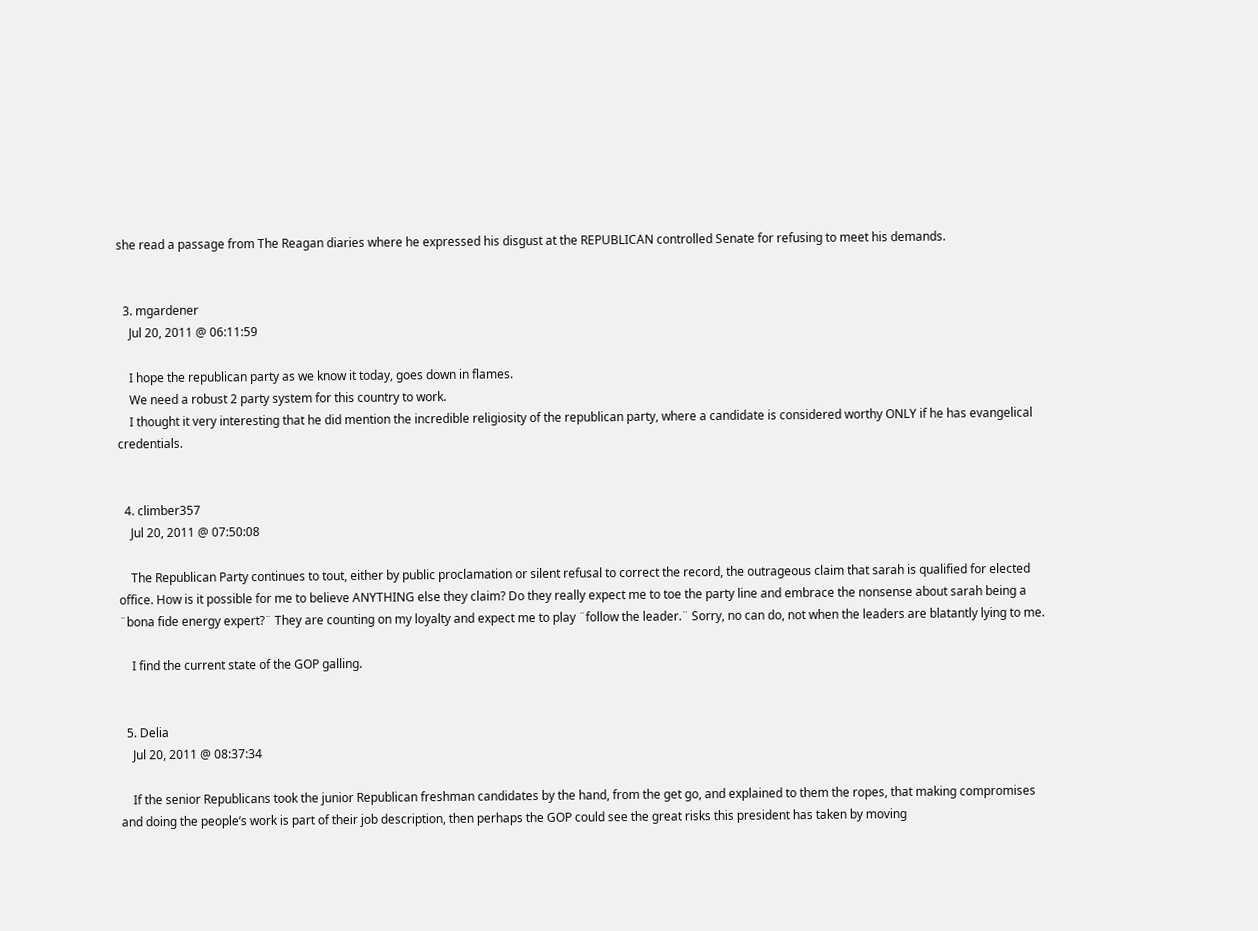she read a passage from The Reagan diaries where he expressed his disgust at the REPUBLICAN controlled Senate for refusing to meet his demands.


  3. mgardener
    Jul 20, 2011 @ 06:11:59

    I hope the republican party as we know it today, goes down in flames.
    We need a robust 2 party system for this country to work.
    I thought it very interesting that he did mention the incredible religiosity of the republican party, where a candidate is considered worthy ONLY if he has evangelical credentials.


  4. climber357
    Jul 20, 2011 @ 07:50:08

    The Republican Party continues to tout, either by public proclamation or silent refusal to correct the record, the outrageous claim that sarah is qualified for elected office. How is it possible for me to believe ANYTHING else they claim? Do they really expect me to toe the party line and embrace the nonsense about sarah being a ¨bona fide energy expert?¨ They are counting on my loyalty and expect me to play ¨follow the leader.¨ Sorry, no can do, not when the leaders are blatantly lying to me.

    I find the current state of the GOP galling.


  5. Delia
    Jul 20, 2011 @ 08:37:34

    If the senior Republicans took the junior Republican freshman candidates by the hand, from the get go, and explained to them the ropes, that making compromises and doing the people’s work is part of their job description, then perhaps the GOP could see the great risks this president has taken by moving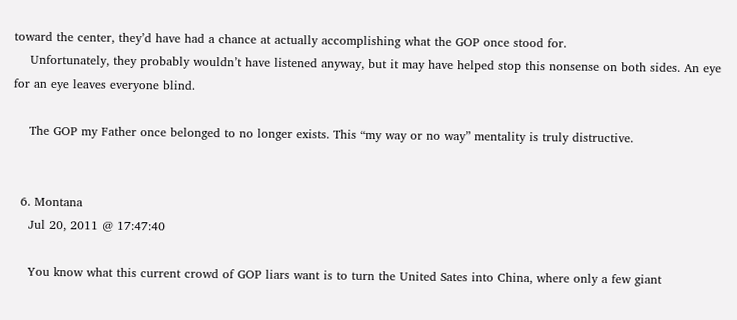toward the center, they’d have had a chance at actually accomplishing what the GOP once stood for.
    Unfortunately, they probably wouldn’t have listened anyway, but it may have helped stop this nonsense on both sides. An eye for an eye leaves everyone blind.

    The GOP my Father once belonged to no longer exists. This “my way or no way” mentality is truly distructive.


  6. Montana
    Jul 20, 2011 @ 17:47:40

    You know what this current crowd of GOP liars want is to turn the United Sates into China, where only a few giant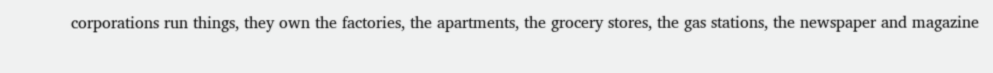corporations run things, they own the factories, the apartments, the grocery stores, the gas stations, the newspaper and magazine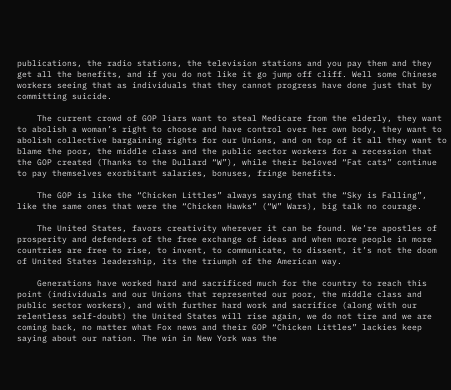publications, the radio stations, the television stations and you pay them and they get all the benefits, and if you do not like it go jump off cliff. Well some Chinese workers seeing that as individuals that they cannot progress have done just that by committing suicide.

    The current crowd of GOP liars want to steal Medicare from the elderly, they want to abolish a woman’s right to choose and have control over her own body, they want to abolish collective bargaining rights for our Unions, and on top of it all they want to blame the poor, the middle class and the public sector workers for a recession that the GOP created (Thanks to the Dullard “W”), while their beloved “Fat cats” continue to pay themselves exorbitant salaries, bonuses, fringe benefits.

    The GOP is like the “Chicken Littles” always saying that the “Sky is Falling”, like the same ones that were the “Chicken Hawks” (“W” Wars), big talk no courage.

    The United States, favors creativity wherever it can be found. We’re apostles of prosperity and defenders of the free exchange of ideas and when more people in more countries are free to rise, to invent, to communicate, to dissent, it’s not the doom of United States leadership, its the triumph of the American way.

    Generations have worked hard and sacrificed much for the country to reach this point (individuals and our Unions that represented our poor, the middle class and public sector workers), and with further hard work and sacrifice (along with our relentless self-doubt) the United States will rise again, we do not tire and we are coming back, no matter what Fox news and their GOP “Chicken Littles” lackies keep saying about our nation. The win in New York was the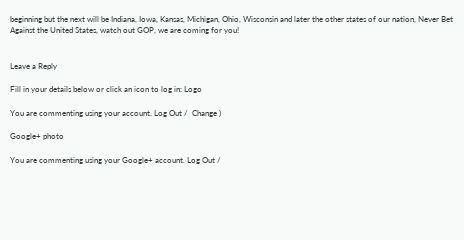beginning but the next will be Indiana, Iowa, Kansas, Michigan, Ohio, Wisconsin and later the other states of our nation, Never Bet Against the United States, watch out GOP, we are coming for you!


Leave a Reply

Fill in your details below or click an icon to log in: Logo

You are commenting using your account. Log Out /  Change )

Google+ photo

You are commenting using your Google+ account. Log Out /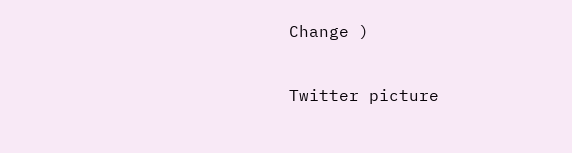Change )

Twitter picture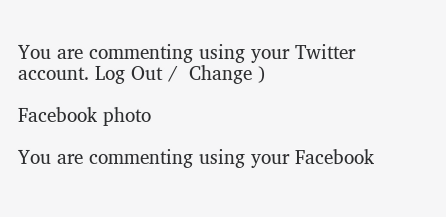You are commenting using your Twitter account. Log Out /  Change )

Facebook photo

You are commenting using your Facebook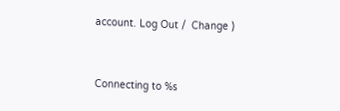account. Log Out /  Change )


Connecting to %s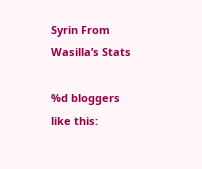Syrin From Wasilla’s Stats

%d bloggers like this: